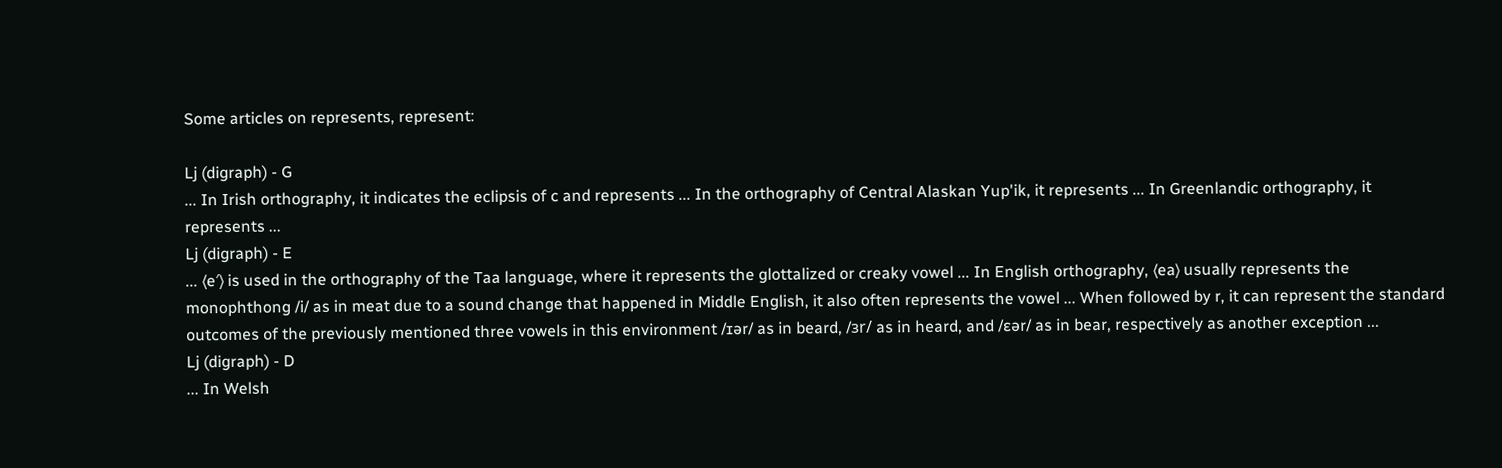Some articles on represents, represent:

Lj (digraph) - G
... In Irish orthography, it indicates the eclipsis of c and represents ... In the orthography of Central Alaskan Yup'ik, it represents ... In Greenlandic orthography, it represents ...
Lj (digraph) - E
... ⟨e′⟩ is used in the orthography of the Taa language, where it represents the glottalized or creaky vowel ... In English orthography, ⟨ea⟩ usually represents the monophthong /i/ as in meat due to a sound change that happened in Middle English, it also often represents the vowel ... When followed by r, it can represent the standard outcomes of the previously mentioned three vowels in this environment /ɪər/ as in beard, /ɜr/ as in heard, and /ɛər/ as in bear, respectively as another exception ...
Lj (digraph) - D
... In Welsh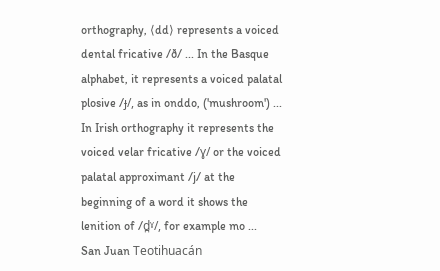orthography, ⟨dd⟩ represents a voiced dental fricative /ð/ ... In the Basque alphabet, it represents a voiced palatal plosive /ɟ/, as in onddo, ('mushroom') ... In Irish orthography it represents the voiced velar fricative /ɣ/ or the voiced palatal approximant /j/ at the beginning of a word it shows the lenition of /d̪ˠ/, for example mo ...
San Juan Teotihuacán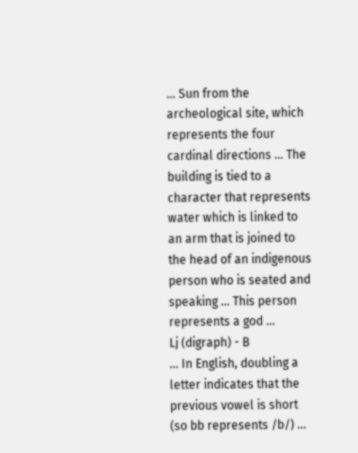... Sun from the archeological site, which represents the four cardinal directions ... The building is tied to a character that represents water which is linked to an arm that is joined to the head of an indigenous person who is seated and speaking ... This person represents a god ...
Lj (digraph) - B
... In English, doubling a letter indicates that the previous vowel is short (so bb represents /b/) ...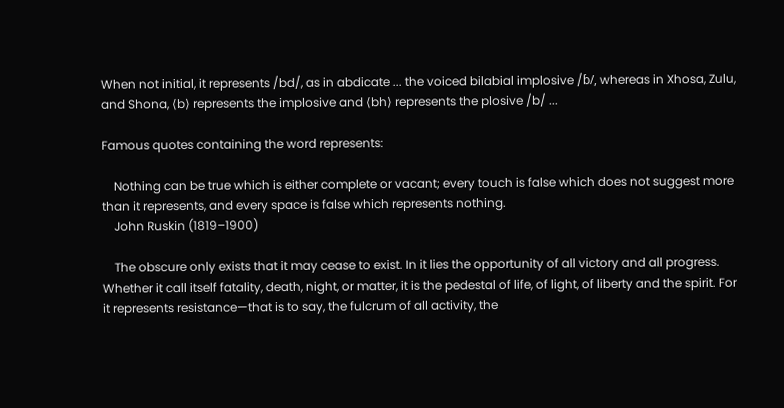When not initial, it represents /bd/, as in abdicate ... the voiced bilabial implosive /ɓ/, whereas in Xhosa, Zulu, and Shona, ⟨b⟩ represents the implosive and ⟨bh⟩ represents the plosive /b/ ...

Famous quotes containing the word represents:

    Nothing can be true which is either complete or vacant; every touch is false which does not suggest more than it represents, and every space is false which represents nothing.
    John Ruskin (1819–1900)

    The obscure only exists that it may cease to exist. In it lies the opportunity of all victory and all progress. Whether it call itself fatality, death, night, or matter, it is the pedestal of life, of light, of liberty and the spirit. For it represents resistance—that is to say, the fulcrum of all activity, the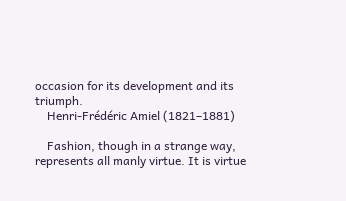occasion for its development and its triumph.
    Henri-Frédéric Amiel (1821–1881)

    Fashion, though in a strange way, represents all manly virtue. It is virtue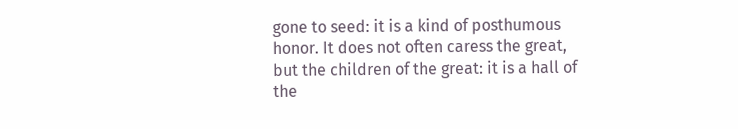gone to seed: it is a kind of posthumous honor. It does not often caress the great, but the children of the great: it is a hall of the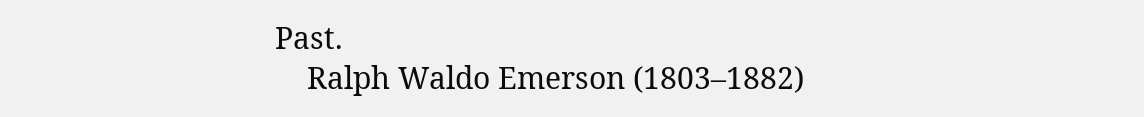Past.
    Ralph Waldo Emerson (1803–1882)